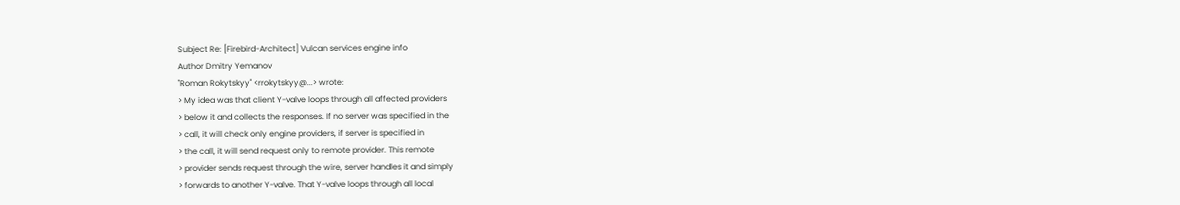Subject Re: [Firebird-Architect] Vulcan services engine info
Author Dmitry Yemanov
"Roman Rokytskyy" <rrokytskyy@...> wrote:
> My idea was that client Y-valve loops through all affected providers
> below it and collects the responses. If no server was specified in the
> call, it will check only engine providers, if server is specified in
> the call, it will send request only to remote provider. This remote
> provider sends request through the wire, server handles it and simply
> forwards to another Y-valve. That Y-valve loops through all local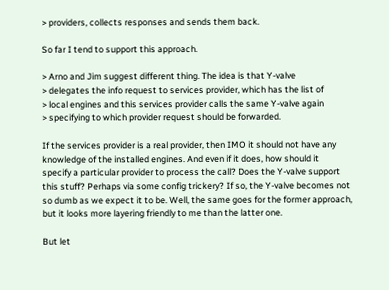> providers, collects responses and sends them back.

So far I tend to support this approach.

> Arno and Jim suggest different thing. The idea is that Y-valve
> delegates the info request to services provider, which has the list of
> local engines and this services provider calls the same Y-valve again
> specifying to which provider request should be forwarded.

If the services provider is a real provider, then IMO it should not have any
knowledge of the installed engines. And even if it does, how should it
specify a particular provider to process the call? Does the Y-valve support
this stuff? Perhaps via some config trickery? If so, the Y-valve becomes not
so dumb as we expect it to be. Well, the same goes for the former approach,
but it looks more layering friendly to me than the latter one.

But let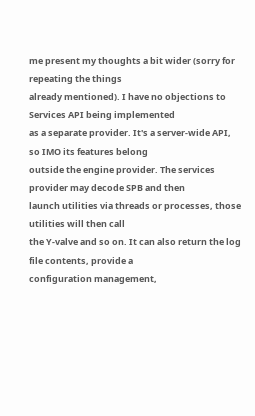me present my thoughts a bit wider (sorry for repeating the things
already mentioned). I have no objections to Services API being implemented
as a separate provider. It's a server-wide API, so IMO its features belong
outside the engine provider. The services provider may decode SPB and then
launch utilities via threads or processes, those utilities will then call
the Y-valve and so on. It can also return the log file contents, provide a
configuration management,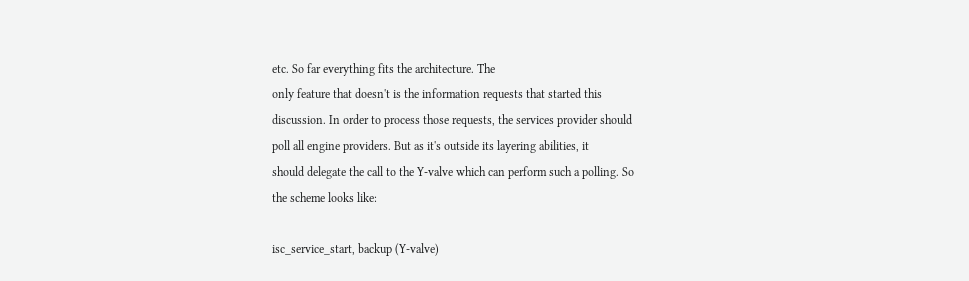etc. So far everything fits the architecture. The
only feature that doesn't is the information requests that started this
discussion. In order to process those requests, the services provider should
poll all engine providers. But as it's outside its layering abilities, it
should delegate the call to the Y-valve which can perform such a polling. So
the scheme looks like:

isc_service_start, backup (Y-valve)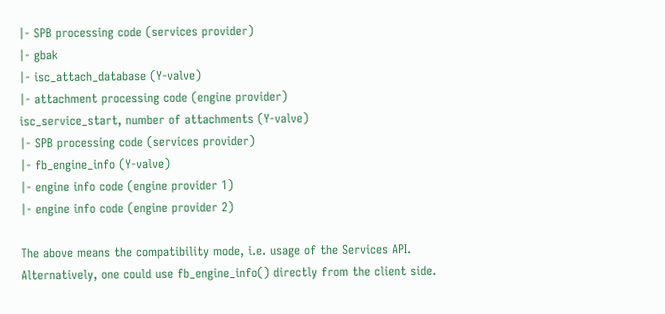|- SPB processing code (services provider)
|- gbak
|- isc_attach_database (Y-valve)
|- attachment processing code (engine provider)
isc_service_start, number of attachments (Y-valve)
|- SPB processing code (services provider)
|- fb_engine_info (Y-valve)
|- engine info code (engine provider 1)
|- engine info code (engine provider 2)

The above means the compatibility mode, i.e. usage of the Services API.
Alternatively, one could use fb_engine_info() directly from the client side.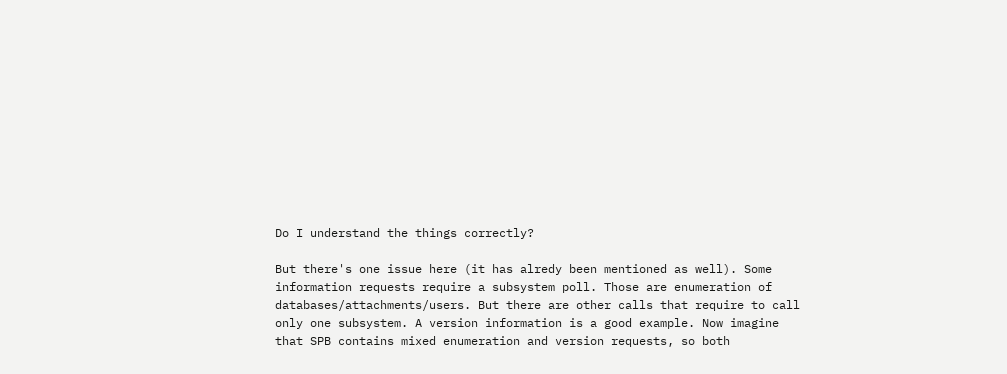Do I understand the things correctly?

But there's one issue here (it has alredy been mentioned as well). Some
information requests require a subsystem poll. Those are enumeration of
databases/attachments/users. But there are other calls that require to call
only one subsystem. A version information is a good example. Now imagine
that SPB contains mixed enumeration and version requests, so both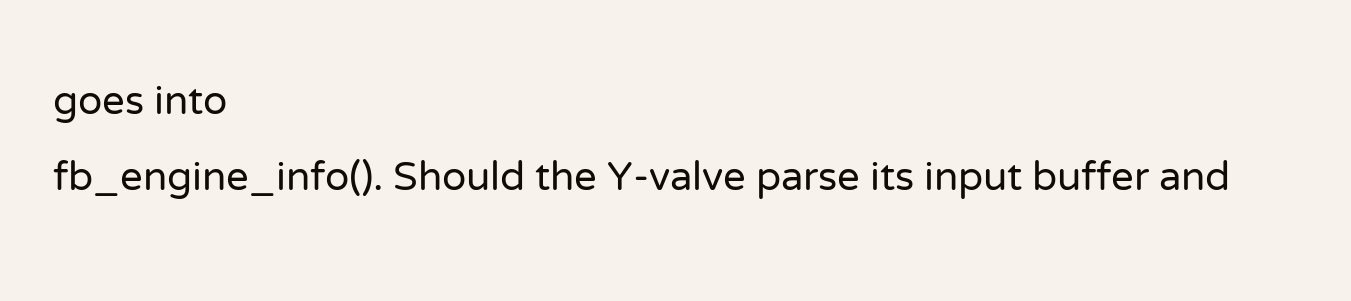goes into
fb_engine_info(). Should the Y-valve parse its input buffer and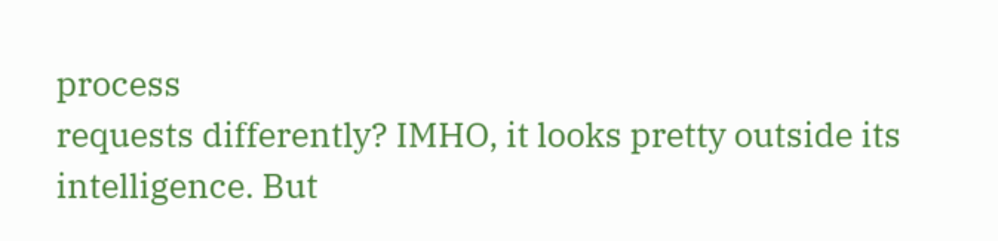process
requests differently? IMHO, it looks pretty outside its intelligence. But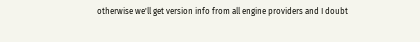otherwise we'll get version info from all engine providers and I doubt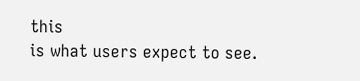this
is what users expect to see.